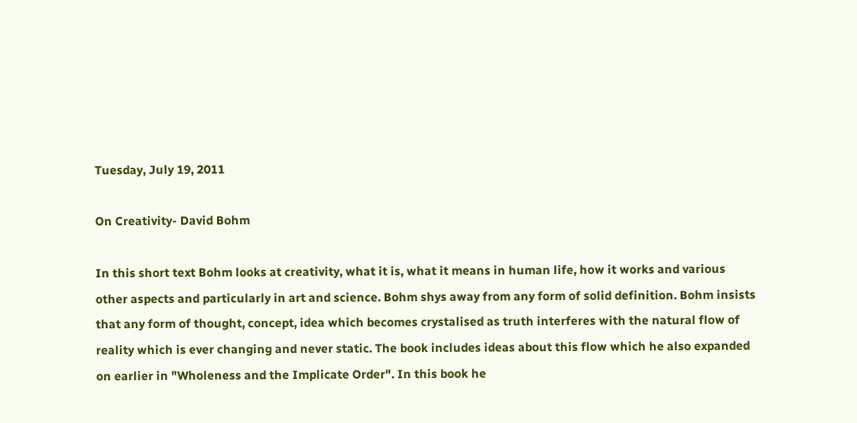Tuesday, July 19, 2011

On Creativity- David Bohm

In this short text Bohm looks at creativity, what it is, what it means in human life, how it works and various other aspects and particularly in art and science. Bohm shys away from any form of solid definition. Bohm insists that any form of thought, concept, idea which becomes crystalised as truth interferes with the natural flow of reality which is ever changing and never static. The book includes ideas about this flow which he also expanded on earlier in "Wholeness and the Implicate Order". In this book he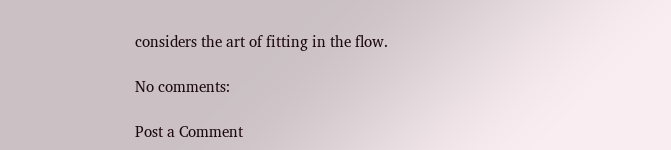considers the art of fitting in the flow.

No comments:

Post a Comment